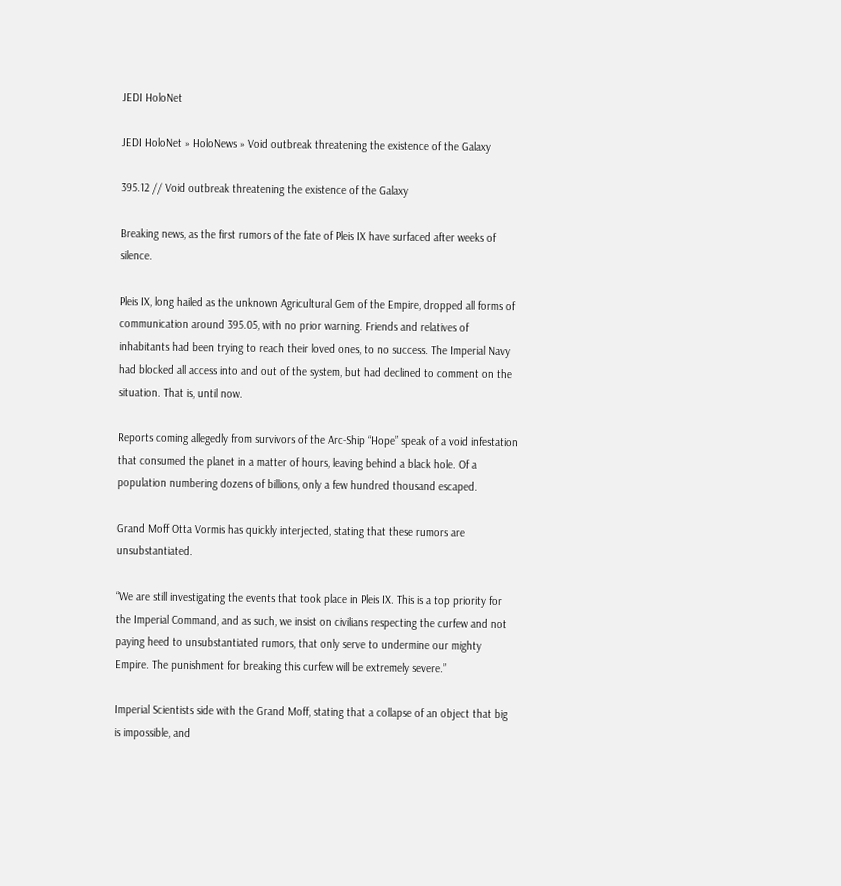JEDI HoloNet

JEDI HoloNet » HoloNews » Void outbreak threatening the existence of the Galaxy

395.12 // Void outbreak threatening the existence of the Galaxy

Breaking news, as the first rumors of the fate of Pleis IX have surfaced after weeks of silence.

Pleis IX, long hailed as the unknown Agricultural Gem of the Empire, dropped all forms of communication around 395.05, with no prior warning. Friends and relatives of inhabitants had been trying to reach their loved ones, to no success. The Imperial Navy had blocked all access into and out of the system, but had declined to comment on the situation. That is, until now.

Reports coming allegedly from survivors of the Arc-Ship “Hope” speak of a void infestation that consumed the planet in a matter of hours, leaving behind a black hole. Of a population numbering dozens of billions, only a few hundred thousand escaped.

Grand Moff Otta Vormis has quickly interjected, stating that these rumors are unsubstantiated.

“We are still investigating the events that took place in Pleis IX. This is a top priority for the Imperial Command, and as such, we insist on civilians respecting the curfew and not paying heed to unsubstantiated rumors, that only serve to undermine our mighty Empire. The punishment for breaking this curfew will be extremely severe.”

Imperial Scientists side with the Grand Moff, stating that a collapse of an object that big is impossible, and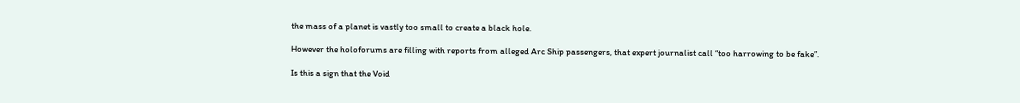the mass of a planet is vastly too small to create a black hole.

However the holoforums are filling with reports from alleged Arc Ship passengers, that expert journalist call “too harrowing to be fake”.

Is this a sign that the Void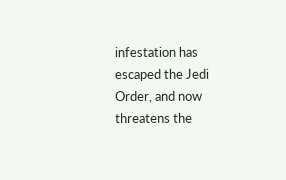infestation has escaped the Jedi Order, and now threatens the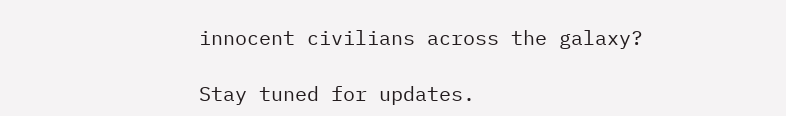innocent civilians across the galaxy?

Stay tuned for updates.